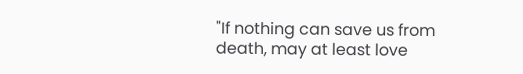"If nothing can save us from death, may at least love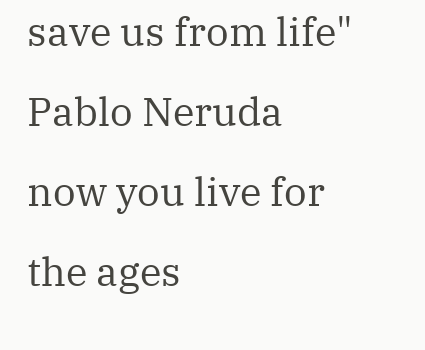save us from life"
Pablo Neruda
now you live for the ages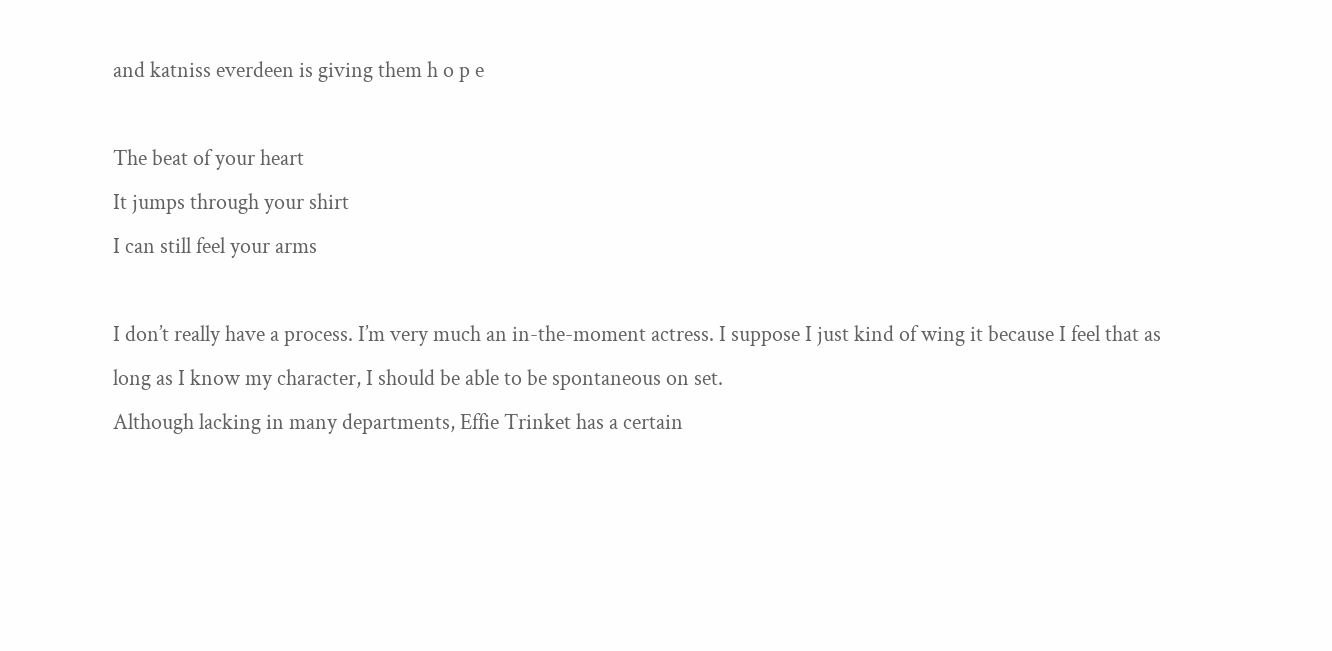and katniss everdeen is giving them h o p e

The beat of your heart
It jumps through your shirt
I can still feel your arms

I don’t really have a process. I’m very much an in-the-moment actress. I suppose I just kind of wing it because I feel that as long as I know my character, I should be able to be spontaneous on set.
Although lacking in many departments, Effie Trinket has a certain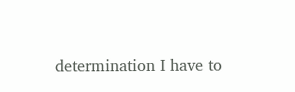determination I have to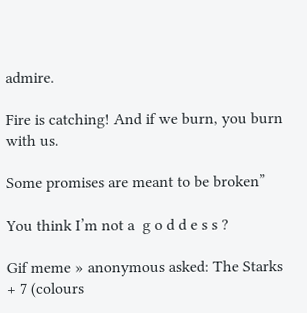admire.

Fire is catching! And if we burn, you burn with us.

Some promises are meant to be broken”

You think I’m not a  g o d d e s s ?

Gif meme » anonymous asked: The Starks + 7 (colours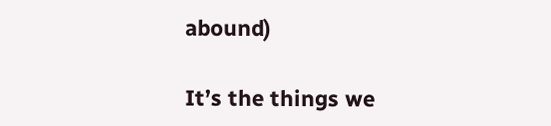abound)

It’s the things we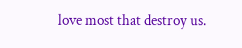love most that destroy us.